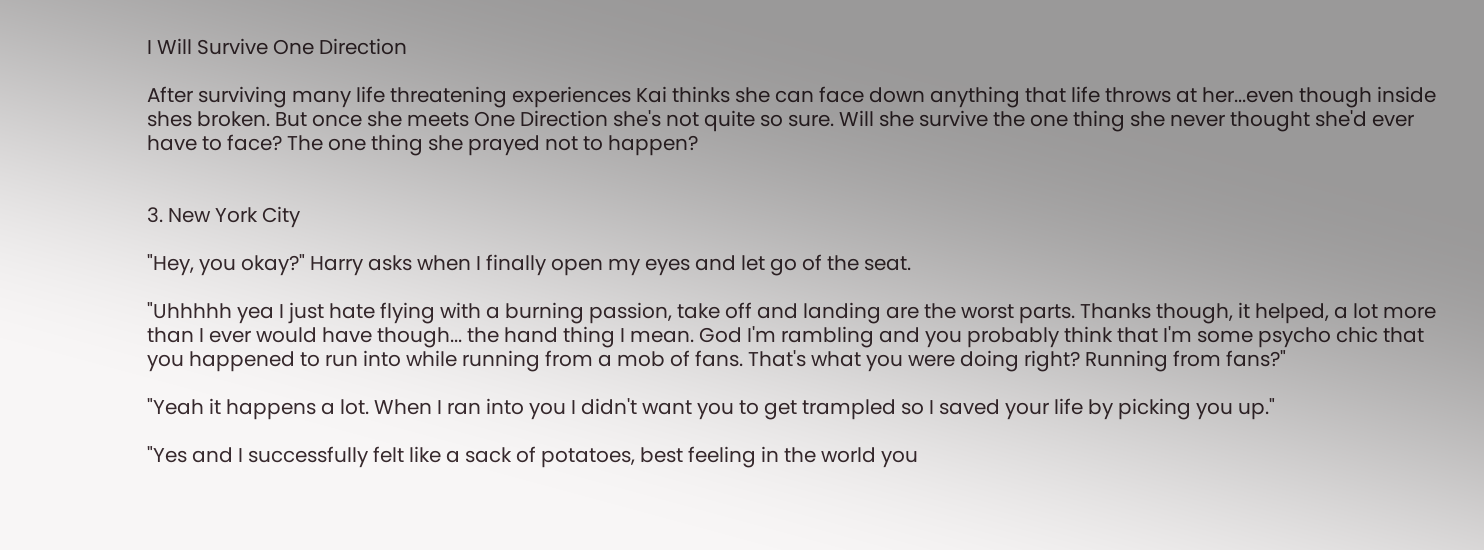I Will Survive One Direction

After surviving many life threatening experiences Kai thinks she can face down anything that life throws at her...even though inside shes broken. But once she meets One Direction she's not quite so sure. Will she survive the one thing she never thought she'd ever have to face? The one thing she prayed not to happen?


3. New York City

"Hey, you okay?" Harry asks when I finally open my eyes and let go of the seat.

"Uhhhhh yea I just hate flying with a burning passion, take off and landing are the worst parts. Thanks though, it helped, a lot more than I ever would have though... the hand thing I mean. God I'm rambling and you probably think that I'm some psycho chic that you happened to run into while running from a mob of fans. That's what you were doing right? Running from fans?"

"Yeah it happens a lot. When I ran into you I didn't want you to get trampled so I saved your life by picking you up."

"Yes and I successfully felt like a sack of potatoes, best feeling in the world you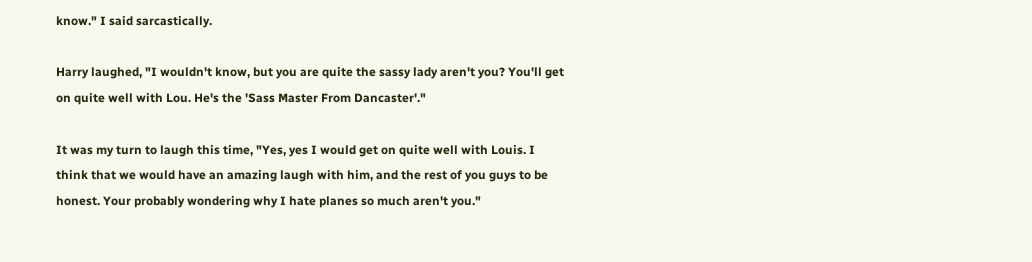know." I said sarcastically.

Harry laughed, "I wouldn't know, but you are quite the sassy lady aren't you? You'll get on quite well with Lou. He's the 'Sass Master From Dancaster'."

It was my turn to laugh this time, "Yes, yes I would get on quite well with Louis. I think that we would have an amazing laugh with him, and the rest of you guys to be honest. Your probably wondering why I hate planes so much aren't you."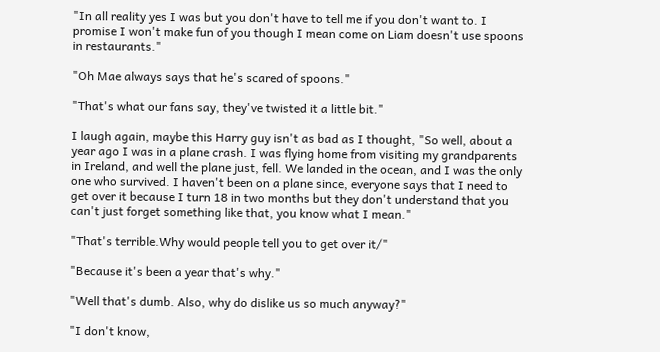"In all reality yes I was but you don't have to tell me if you don't want to. I promise I won't make fun of you though I mean come on Liam doesn't use spoons in restaurants."

"Oh Mae always says that he's scared of spoons."

"That's what our fans say, they've twisted it a little bit."

I laugh again, maybe this Harry guy isn't as bad as I thought, "So well, about a year ago I was in a plane crash. I was flying home from visiting my grandparents in Ireland, and well the plane just, fell. We landed in the ocean, and I was the only one who survived. I haven't been on a plane since, everyone says that I need to get over it because I turn 18 in two months but they don't understand that you can't just forget something like that, you know what I mean."

"That's terrible.Why would people tell you to get over it/"

"Because it's been a year that's why."

"Well that's dumb. Also, why do dislike us so much anyway?"

"I don't know,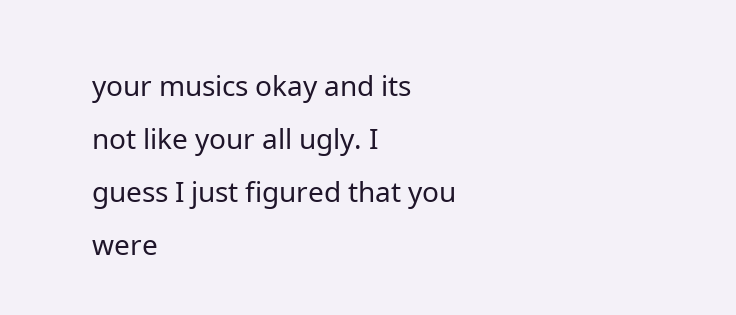your musics okay and its not like your all ugly. I guess I just figured that you were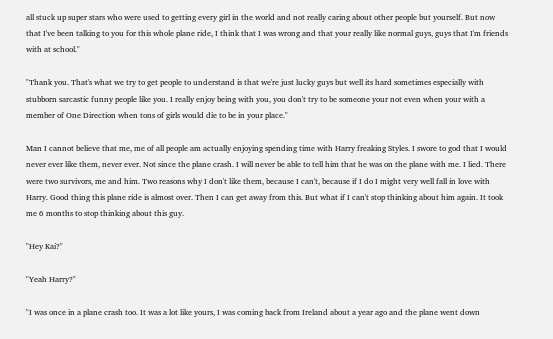all stuck up super stars who were used to getting every girl in the world and not really caring about other people but yourself. But now that I've been talking to you for this whole plane ride, I think that I was wrong and that your really like normal guys, guys that I'm friends with at school."

"Thank you. That's what we try to get people to understand is that we're just lucky guys but well its hard sometimes especially with stubborn sarcastic funny people like you. I really enjoy being with you, you don't try to be someone your not even when your with a member of One Direction when tons of girls would die to be in your place."

Man I cannot believe that me, me of all people am actually enjoying spending time with Harry freaking Styles. I swore to god that I would never ever like them, never ever. Not since the plane crash. I will never be able to tell him that he was on the plane with me. I lied. There were two survivors, me and him. Two reasons why I don't like them, because I can't, because if I do I might very well fall in love with Harry. Good thing this plane ride is almost over. Then I can get away from this. But what if I can't stop thinking about him again. It took me 6 months to stop thinking about this guy.

"Hey Kai?"

"Yeah Harry?"

"I was once in a plane crash too. It was a lot like yours, I was coming back from Ireland about a year ago and the plane went down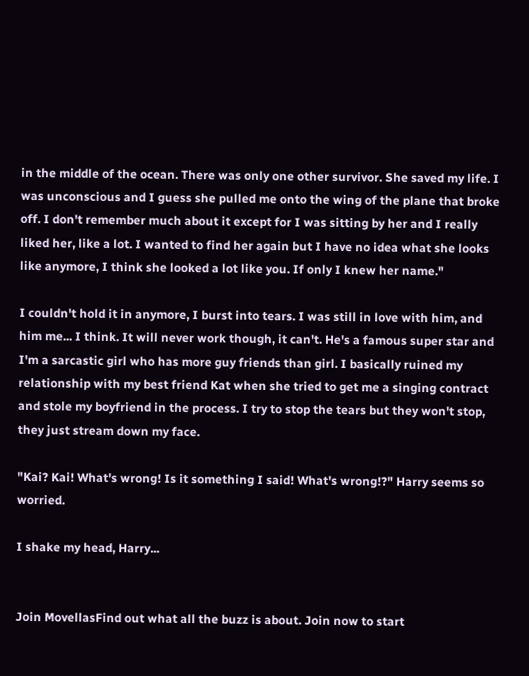in the middle of the ocean. There was only one other survivor. She saved my life. I was unconscious and I guess she pulled me onto the wing of the plane that broke off. I don't remember much about it except for I was sitting by her and I really liked her, like a lot. I wanted to find her again but I have no idea what she looks like anymore, I think she looked a lot like you. If only I knew her name."

I couldn't hold it in anymore, I burst into tears. I was still in love with him, and him me... I think. It will never work though, it can't. He's a famous super star and I'm a sarcastic girl who has more guy friends than girl. I basically ruined my relationship with my best friend Kat when she tried to get me a singing contract and stole my boyfriend in the process. I try to stop the tears but they won't stop, they just stream down my face.

"Kai? Kai! What's wrong! Is it something I said! What's wrong!?" Harry seems so worried.

I shake my head, Harry...


Join MovellasFind out what all the buzz is about. Join now to start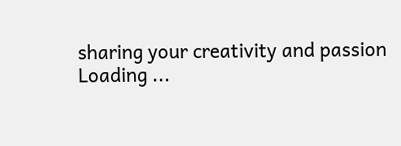sharing your creativity and passion
Loading ...